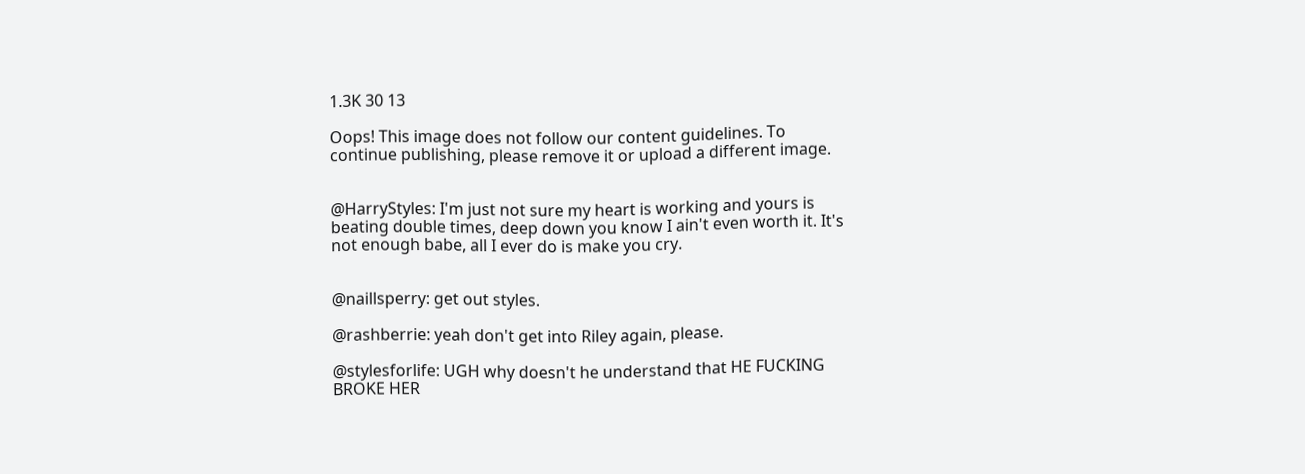1.3K 30 13

Oops! This image does not follow our content guidelines. To continue publishing, please remove it or upload a different image.


@HarryStyles: I'm just not sure my heart is working and yours is beating double times, deep down you know I ain't even worth it. It's not enough babe, all I ever do is make you cry.


@naillsperry: get out styles.

@rashberrie: yeah don't get into Riley again, please.

@stylesforlife: UGH why doesn't he understand that HE FUCKING BROKE HER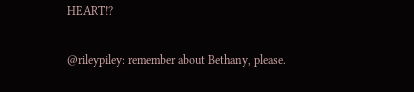HEART!?

@rileypiley: remember about Bethany, please.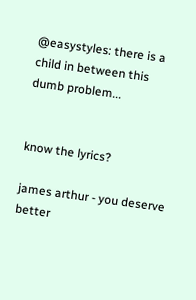@easystyles: there is a child in between this dumb problem...


know the lyrics?

james arthur - you deserve better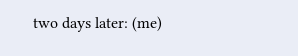two days later: (me)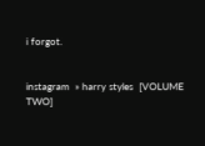i forgot.


instagram  » harry styles  [VOLUME TWO]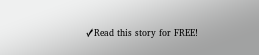✓Read this story for FREE!